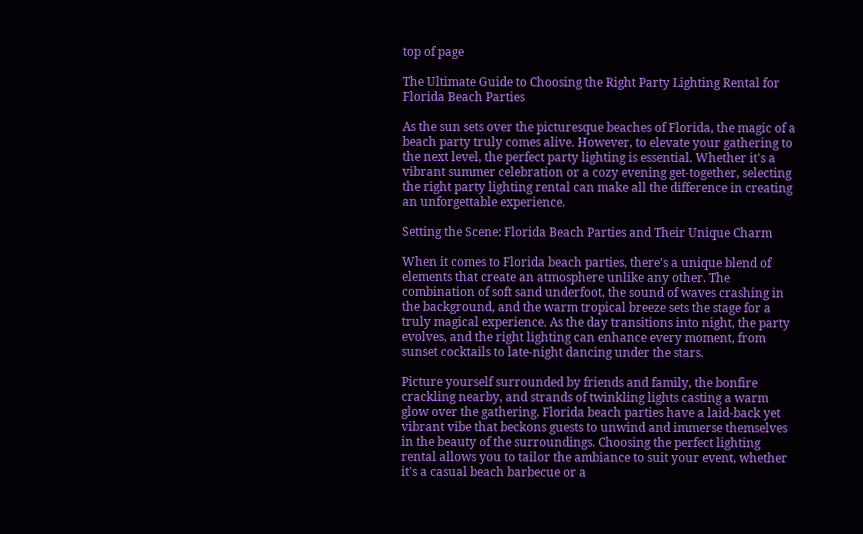top of page

The Ultimate Guide to Choosing the Right Party Lighting Rental for Florida Beach Parties

As the sun sets over the picturesque beaches of Florida, the magic of a beach party truly comes alive. However, to elevate your gathering to the next level, the perfect party lighting is essential. Whether it's a vibrant summer celebration or a cozy evening get-together, selecting the right party lighting rental can make all the difference in creating an unforgettable experience.

Setting the Scene: Florida Beach Parties and Their Unique Charm

When it comes to Florida beach parties, there's a unique blend of elements that create an atmosphere unlike any other. The combination of soft sand underfoot, the sound of waves crashing in the background, and the warm tropical breeze sets the stage for a truly magical experience. As the day transitions into night, the party evolves, and the right lighting can enhance every moment, from sunset cocktails to late-night dancing under the stars.

Picture yourself surrounded by friends and family, the bonfire crackling nearby, and strands of twinkling lights casting a warm glow over the gathering. Florida beach parties have a laid-back yet vibrant vibe that beckons guests to unwind and immerse themselves in the beauty of the surroundings. Choosing the perfect lighting rental allows you to tailor the ambiance to suit your event, whether it's a casual beach barbecue or a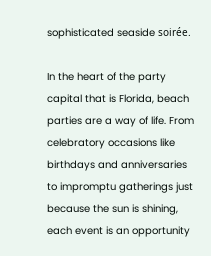sophisticated seaside soirée.

In the heart of the party capital that is Florida, beach parties are a way of life. From celebratory occasions like birthdays and anniversaries to impromptu gatherings just because the sun is shining, each event is an opportunity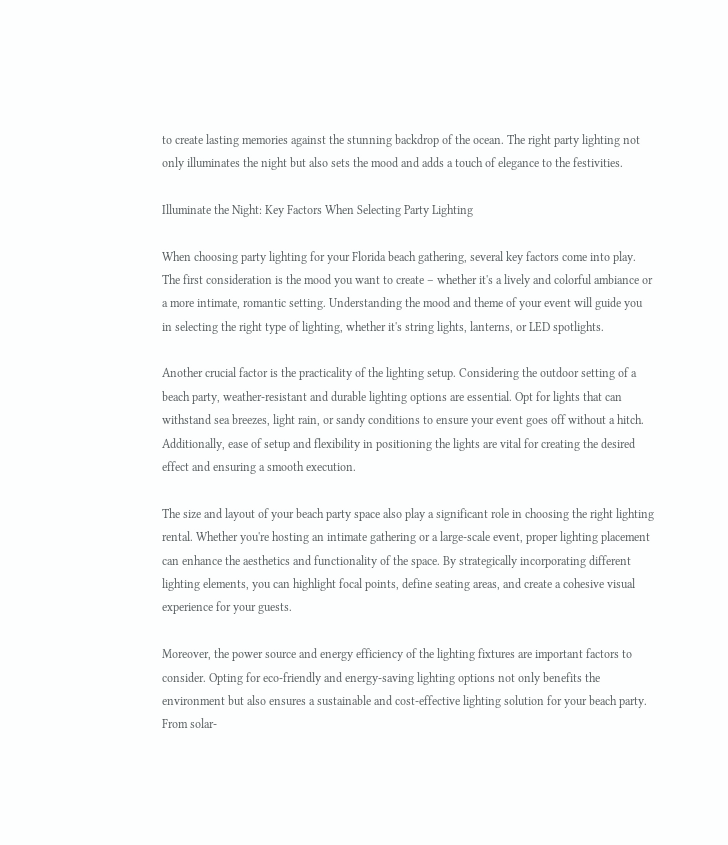to create lasting memories against the stunning backdrop of the ocean. The right party lighting not only illuminates the night but also sets the mood and adds a touch of elegance to the festivities.

Illuminate the Night: Key Factors When Selecting Party Lighting

When choosing party lighting for your Florida beach gathering, several key factors come into play. The first consideration is the mood you want to create – whether it's a lively and colorful ambiance or a more intimate, romantic setting. Understanding the mood and theme of your event will guide you in selecting the right type of lighting, whether it's string lights, lanterns, or LED spotlights.

Another crucial factor is the practicality of the lighting setup. Considering the outdoor setting of a beach party, weather-resistant and durable lighting options are essential. Opt for lights that can withstand sea breezes, light rain, or sandy conditions to ensure your event goes off without a hitch. Additionally, ease of setup and flexibility in positioning the lights are vital for creating the desired effect and ensuring a smooth execution.

The size and layout of your beach party space also play a significant role in choosing the right lighting rental. Whether you're hosting an intimate gathering or a large-scale event, proper lighting placement can enhance the aesthetics and functionality of the space. By strategically incorporating different lighting elements, you can highlight focal points, define seating areas, and create a cohesive visual experience for your guests.

Moreover, the power source and energy efficiency of the lighting fixtures are important factors to consider. Opting for eco-friendly and energy-saving lighting options not only benefits the environment but also ensures a sustainable and cost-effective lighting solution for your beach party. From solar-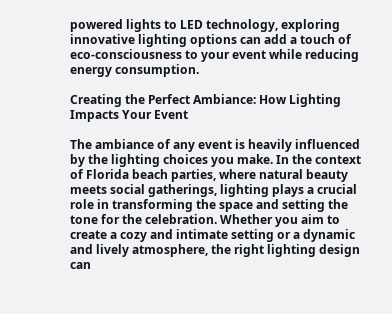powered lights to LED technology, exploring innovative lighting options can add a touch of eco-consciousness to your event while reducing energy consumption.

Creating the Perfect Ambiance: How Lighting Impacts Your Event

The ambiance of any event is heavily influenced by the lighting choices you make. In the context of Florida beach parties, where natural beauty meets social gatherings, lighting plays a crucial role in transforming the space and setting the tone for the celebration. Whether you aim to create a cozy and intimate setting or a dynamic and lively atmosphere, the right lighting design can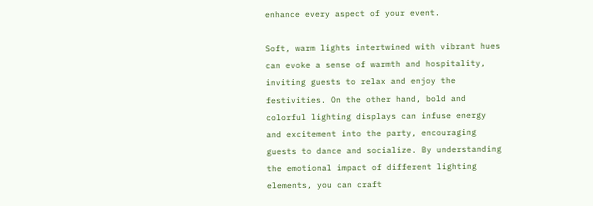enhance every aspect of your event.

Soft, warm lights intertwined with vibrant hues can evoke a sense of warmth and hospitality, inviting guests to relax and enjoy the festivities. On the other hand, bold and colorful lighting displays can infuse energy and excitement into the party, encouraging guests to dance and socialize. By understanding the emotional impact of different lighting elements, you can craft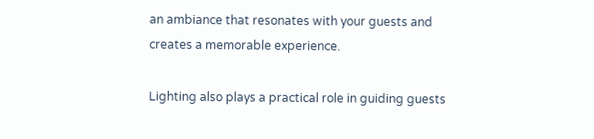an ambiance that resonates with your guests and creates a memorable experience.

Lighting also plays a practical role in guiding guests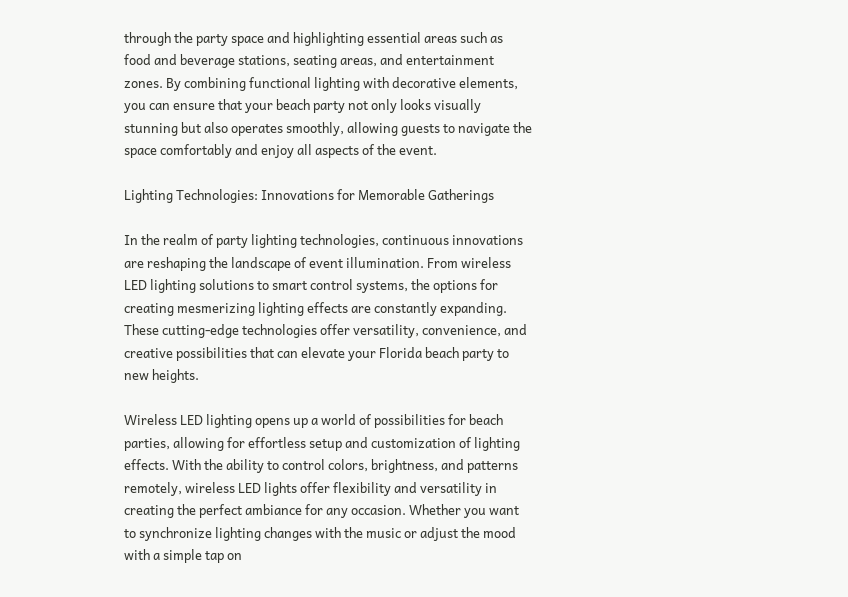through the party space and highlighting essential areas such as food and beverage stations, seating areas, and entertainment zones. By combining functional lighting with decorative elements, you can ensure that your beach party not only looks visually stunning but also operates smoothly, allowing guests to navigate the space comfortably and enjoy all aspects of the event.

Lighting Technologies: Innovations for Memorable Gatherings

In the realm of party lighting technologies, continuous innovations are reshaping the landscape of event illumination. From wireless LED lighting solutions to smart control systems, the options for creating mesmerizing lighting effects are constantly expanding. These cutting-edge technologies offer versatility, convenience, and creative possibilities that can elevate your Florida beach party to new heights.

Wireless LED lighting opens up a world of possibilities for beach parties, allowing for effortless setup and customization of lighting effects. With the ability to control colors, brightness, and patterns remotely, wireless LED lights offer flexibility and versatility in creating the perfect ambiance for any occasion. Whether you want to synchronize lighting changes with the music or adjust the mood with a simple tap on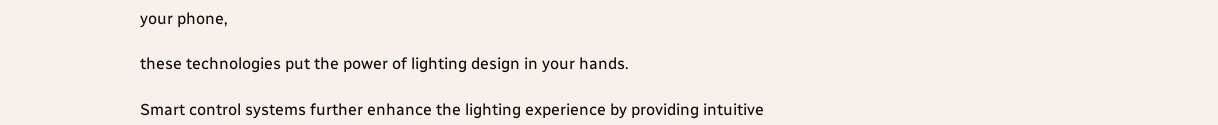your phone,

these technologies put the power of lighting design in your hands.

Smart control systems further enhance the lighting experience by providing intuitive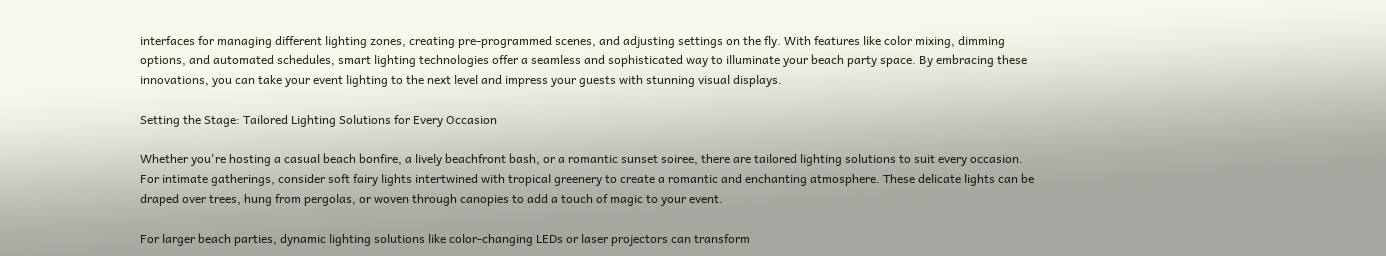interfaces for managing different lighting zones, creating pre-programmed scenes, and adjusting settings on the fly. With features like color mixing, dimming options, and automated schedules, smart lighting technologies offer a seamless and sophisticated way to illuminate your beach party space. By embracing these innovations, you can take your event lighting to the next level and impress your guests with stunning visual displays.

Setting the Stage: Tailored Lighting Solutions for Every Occasion

Whether you're hosting a casual beach bonfire, a lively beachfront bash, or a romantic sunset soiree, there are tailored lighting solutions to suit every occasion. For intimate gatherings, consider soft fairy lights intertwined with tropical greenery to create a romantic and enchanting atmosphere. These delicate lights can be draped over trees, hung from pergolas, or woven through canopies to add a touch of magic to your event.

For larger beach parties, dynamic lighting solutions like color-changing LEDs or laser projectors can transform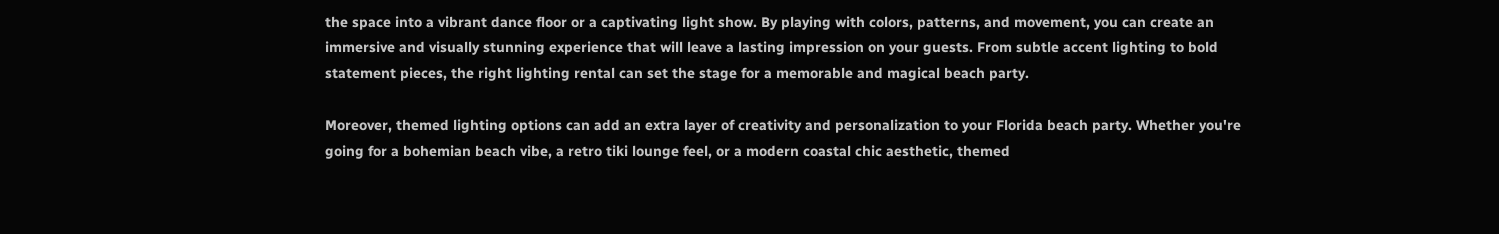the space into a vibrant dance floor or a captivating light show. By playing with colors, patterns, and movement, you can create an immersive and visually stunning experience that will leave a lasting impression on your guests. From subtle accent lighting to bold statement pieces, the right lighting rental can set the stage for a memorable and magical beach party.

Moreover, themed lighting options can add an extra layer of creativity and personalization to your Florida beach party. Whether you're going for a bohemian beach vibe, a retro tiki lounge feel, or a modern coastal chic aesthetic, themed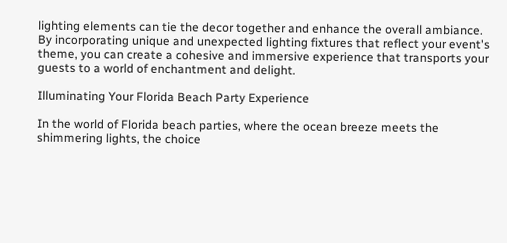lighting elements can tie the decor together and enhance the overall ambiance. By incorporating unique and unexpected lighting fixtures that reflect your event's theme, you can create a cohesive and immersive experience that transports your guests to a world of enchantment and delight.

Illuminating Your Florida Beach Party Experience

In the world of Florida beach parties, where the ocean breeze meets the shimmering lights, the choice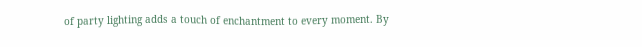of party lighting adds a touch of enchantment to every moment. By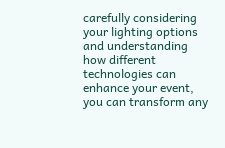carefully considering your lighting options and understanding how different technologies can enhance your event, you can transform any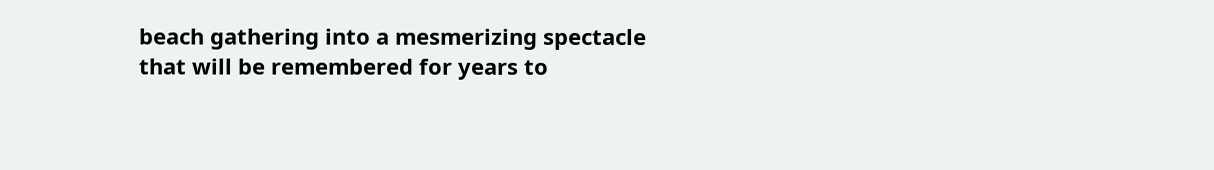beach gathering into a mesmerizing spectacle that will be remembered for years to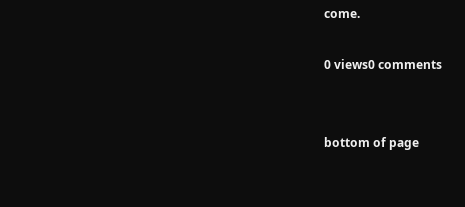come.

0 views0 comments


bottom of page